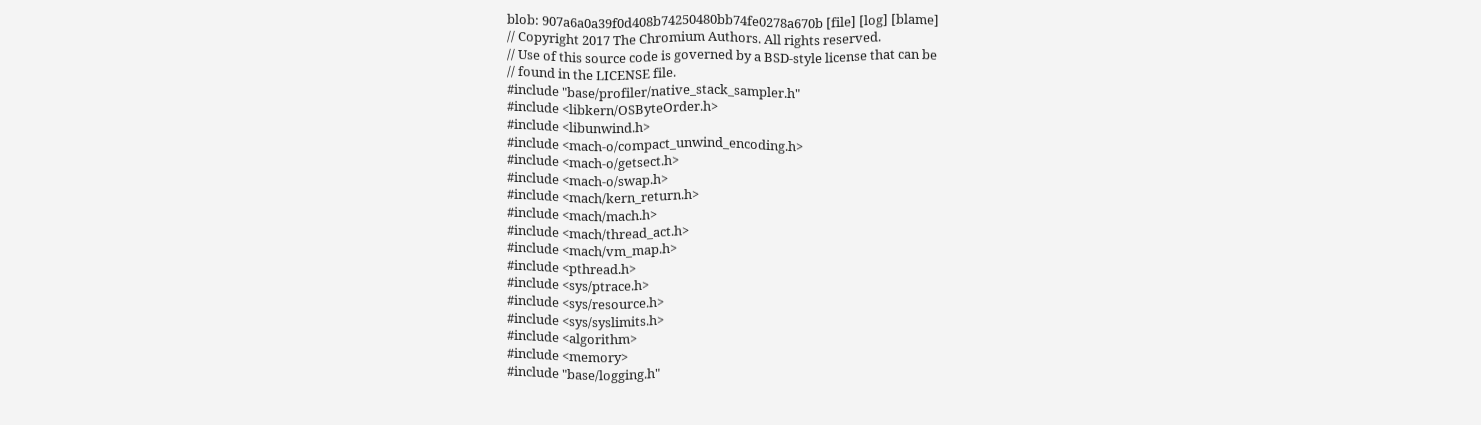blob: 907a6a0a39f0d408b74250480bb74fe0278a670b [file] [log] [blame]
// Copyright 2017 The Chromium Authors. All rights reserved.
// Use of this source code is governed by a BSD-style license that can be
// found in the LICENSE file.
#include "base/profiler/native_stack_sampler.h"
#include <libkern/OSByteOrder.h>
#include <libunwind.h>
#include <mach-o/compact_unwind_encoding.h>
#include <mach-o/getsect.h>
#include <mach-o/swap.h>
#include <mach/kern_return.h>
#include <mach/mach.h>
#include <mach/thread_act.h>
#include <mach/vm_map.h>
#include <pthread.h>
#include <sys/ptrace.h>
#include <sys/resource.h>
#include <sys/syslimits.h>
#include <algorithm>
#include <memory>
#include "base/logging.h"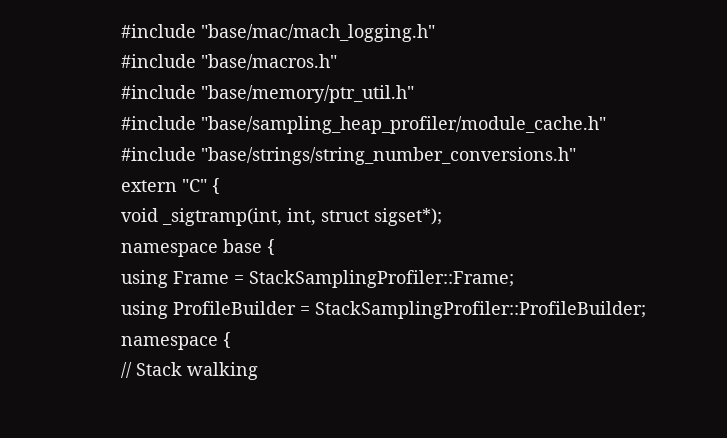#include "base/mac/mach_logging.h"
#include "base/macros.h"
#include "base/memory/ptr_util.h"
#include "base/sampling_heap_profiler/module_cache.h"
#include "base/strings/string_number_conversions.h"
extern "C" {
void _sigtramp(int, int, struct sigset*);
namespace base {
using Frame = StackSamplingProfiler::Frame;
using ProfileBuilder = StackSamplingProfiler::ProfileBuilder;
namespace {
// Stack walking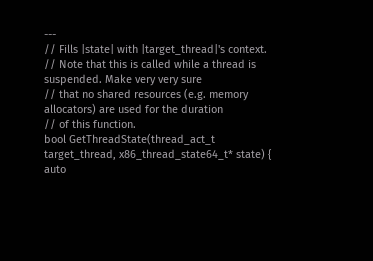---
// Fills |state| with |target_thread|'s context.
// Note that this is called while a thread is suspended. Make very very sure
// that no shared resources (e.g. memory allocators) are used for the duration
// of this function.
bool GetThreadState(thread_act_t target_thread, x86_thread_state64_t* state) {
auto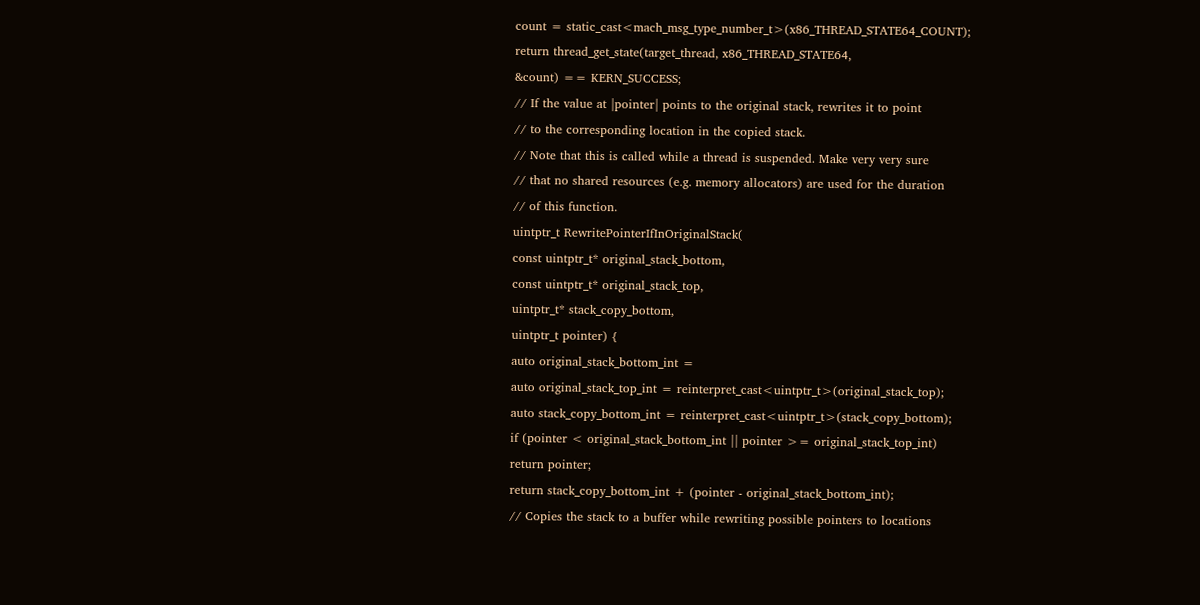count = static_cast<mach_msg_type_number_t>(x86_THREAD_STATE64_COUNT);
return thread_get_state(target_thread, x86_THREAD_STATE64,
&count) == KERN_SUCCESS;
// If the value at |pointer| points to the original stack, rewrites it to point
// to the corresponding location in the copied stack.
// Note that this is called while a thread is suspended. Make very very sure
// that no shared resources (e.g. memory allocators) are used for the duration
// of this function.
uintptr_t RewritePointerIfInOriginalStack(
const uintptr_t* original_stack_bottom,
const uintptr_t* original_stack_top,
uintptr_t* stack_copy_bottom,
uintptr_t pointer) {
auto original_stack_bottom_int =
auto original_stack_top_int = reinterpret_cast<uintptr_t>(original_stack_top);
auto stack_copy_bottom_int = reinterpret_cast<uintptr_t>(stack_copy_bottom);
if (pointer < original_stack_bottom_int || pointer >= original_stack_top_int)
return pointer;
return stack_copy_bottom_int + (pointer - original_stack_bottom_int);
// Copies the stack to a buffer while rewriting possible pointers to locations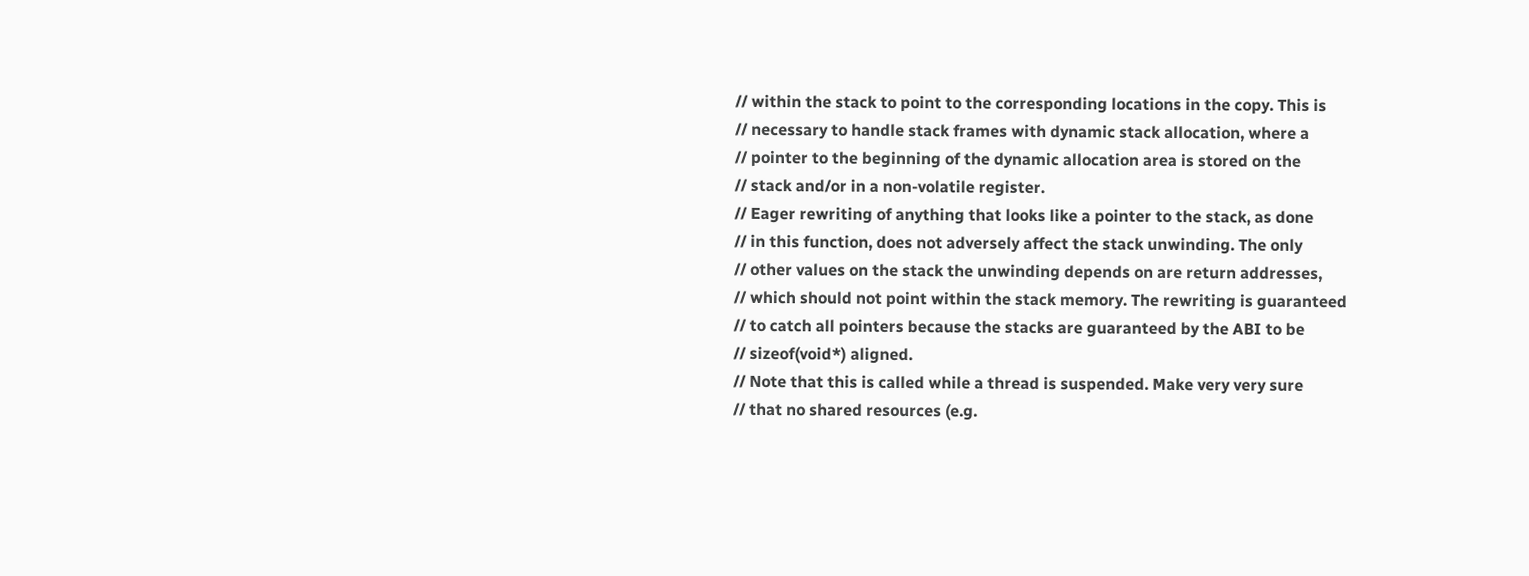// within the stack to point to the corresponding locations in the copy. This is
// necessary to handle stack frames with dynamic stack allocation, where a
// pointer to the beginning of the dynamic allocation area is stored on the
// stack and/or in a non-volatile register.
// Eager rewriting of anything that looks like a pointer to the stack, as done
// in this function, does not adversely affect the stack unwinding. The only
// other values on the stack the unwinding depends on are return addresses,
// which should not point within the stack memory. The rewriting is guaranteed
// to catch all pointers because the stacks are guaranteed by the ABI to be
// sizeof(void*) aligned.
// Note that this is called while a thread is suspended. Make very very sure
// that no shared resources (e.g.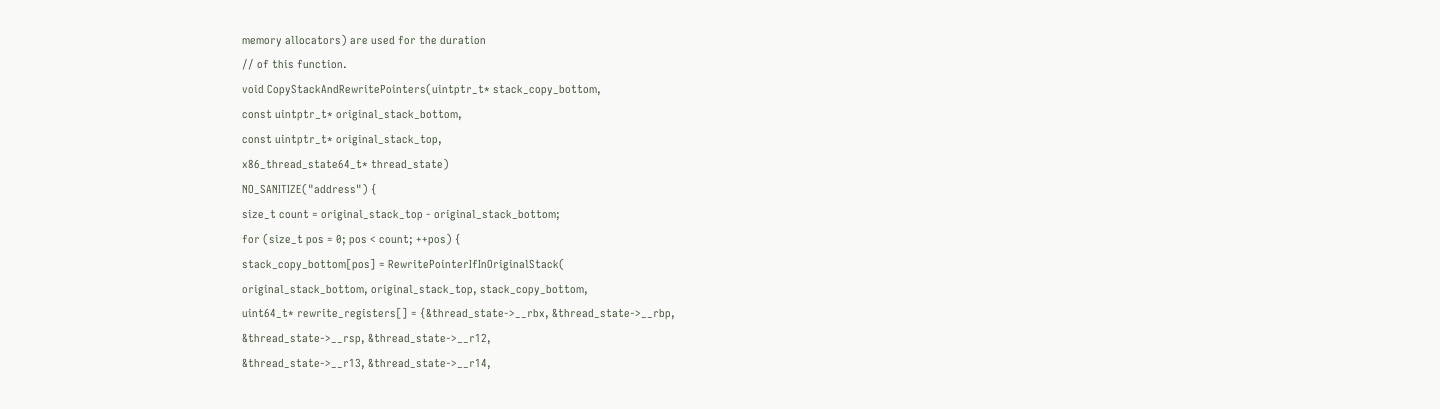memory allocators) are used for the duration
// of this function.
void CopyStackAndRewritePointers(uintptr_t* stack_copy_bottom,
const uintptr_t* original_stack_bottom,
const uintptr_t* original_stack_top,
x86_thread_state64_t* thread_state)
NO_SANITIZE("address") {
size_t count = original_stack_top - original_stack_bottom;
for (size_t pos = 0; pos < count; ++pos) {
stack_copy_bottom[pos] = RewritePointerIfInOriginalStack(
original_stack_bottom, original_stack_top, stack_copy_bottom,
uint64_t* rewrite_registers[] = {&thread_state->__rbx, &thread_state->__rbp,
&thread_state->__rsp, &thread_state->__r12,
&thread_state->__r13, &thread_state->__r14,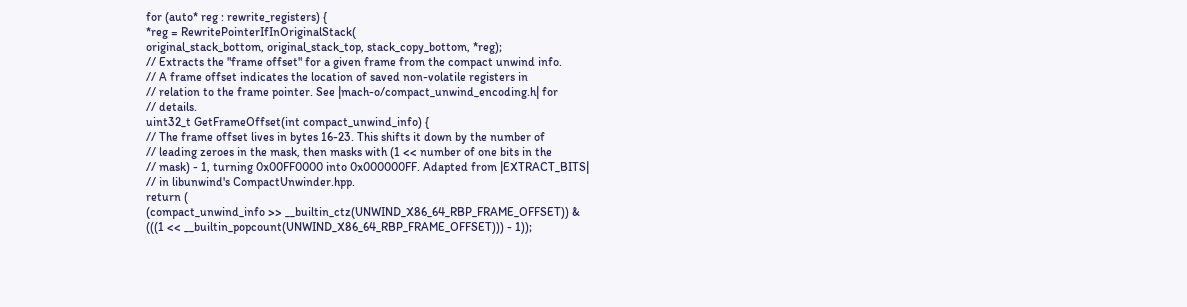for (auto* reg : rewrite_registers) {
*reg = RewritePointerIfInOriginalStack(
original_stack_bottom, original_stack_top, stack_copy_bottom, *reg);
// Extracts the "frame offset" for a given frame from the compact unwind info.
// A frame offset indicates the location of saved non-volatile registers in
// relation to the frame pointer. See |mach-o/compact_unwind_encoding.h| for
// details.
uint32_t GetFrameOffset(int compact_unwind_info) {
// The frame offset lives in bytes 16-23. This shifts it down by the number of
// leading zeroes in the mask, then masks with (1 << number of one bits in the
// mask) - 1, turning 0x00FF0000 into 0x000000FF. Adapted from |EXTRACT_BITS|
// in libunwind's CompactUnwinder.hpp.
return (
(compact_unwind_info >> __builtin_ctz(UNWIND_X86_64_RBP_FRAME_OFFSET)) &
(((1 << __builtin_popcount(UNWIND_X86_64_RBP_FRAME_OFFSET))) - 1));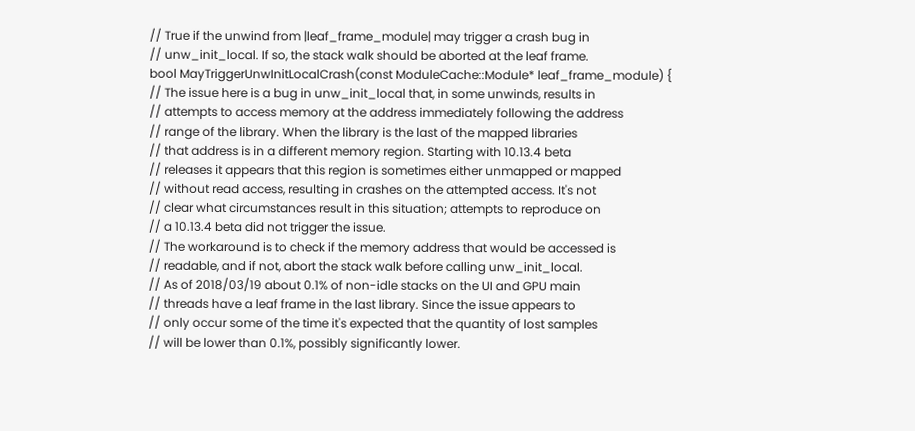// True if the unwind from |leaf_frame_module| may trigger a crash bug in
// unw_init_local. If so, the stack walk should be aborted at the leaf frame.
bool MayTriggerUnwInitLocalCrash(const ModuleCache::Module* leaf_frame_module) {
// The issue here is a bug in unw_init_local that, in some unwinds, results in
// attempts to access memory at the address immediately following the address
// range of the library. When the library is the last of the mapped libraries
// that address is in a different memory region. Starting with 10.13.4 beta
// releases it appears that this region is sometimes either unmapped or mapped
// without read access, resulting in crashes on the attempted access. It's not
// clear what circumstances result in this situation; attempts to reproduce on
// a 10.13.4 beta did not trigger the issue.
// The workaround is to check if the memory address that would be accessed is
// readable, and if not, abort the stack walk before calling unw_init_local.
// As of 2018/03/19 about 0.1% of non-idle stacks on the UI and GPU main
// threads have a leaf frame in the last library. Since the issue appears to
// only occur some of the time it's expected that the quantity of lost samples
// will be lower than 0.1%, possibly significantly lower.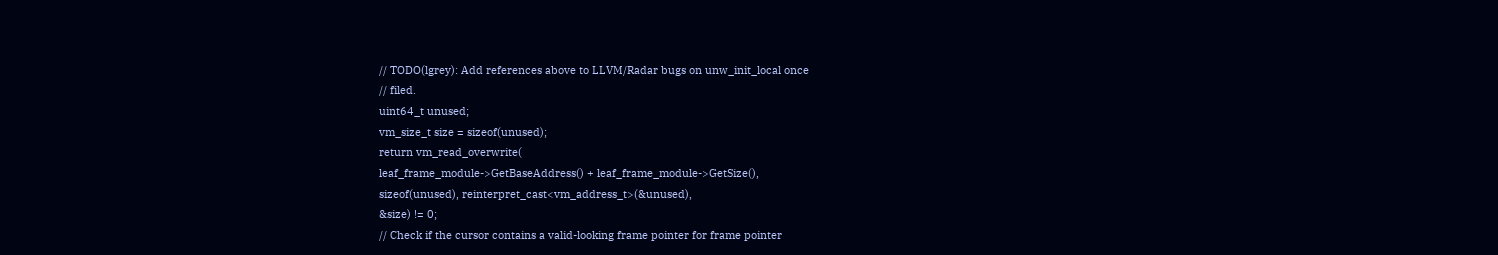// TODO(lgrey): Add references above to LLVM/Radar bugs on unw_init_local once
// filed.
uint64_t unused;
vm_size_t size = sizeof(unused);
return vm_read_overwrite(
leaf_frame_module->GetBaseAddress() + leaf_frame_module->GetSize(),
sizeof(unused), reinterpret_cast<vm_address_t>(&unused),
&size) != 0;
// Check if the cursor contains a valid-looking frame pointer for frame pointer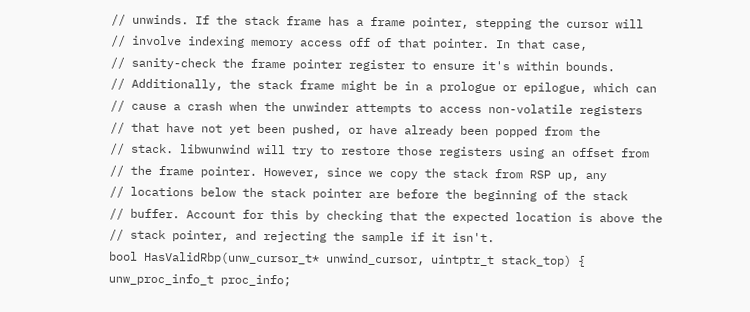// unwinds. If the stack frame has a frame pointer, stepping the cursor will
// involve indexing memory access off of that pointer. In that case,
// sanity-check the frame pointer register to ensure it's within bounds.
// Additionally, the stack frame might be in a prologue or epilogue, which can
// cause a crash when the unwinder attempts to access non-volatile registers
// that have not yet been pushed, or have already been popped from the
// stack. libwunwind will try to restore those registers using an offset from
// the frame pointer. However, since we copy the stack from RSP up, any
// locations below the stack pointer are before the beginning of the stack
// buffer. Account for this by checking that the expected location is above the
// stack pointer, and rejecting the sample if it isn't.
bool HasValidRbp(unw_cursor_t* unwind_cursor, uintptr_t stack_top) {
unw_proc_info_t proc_info;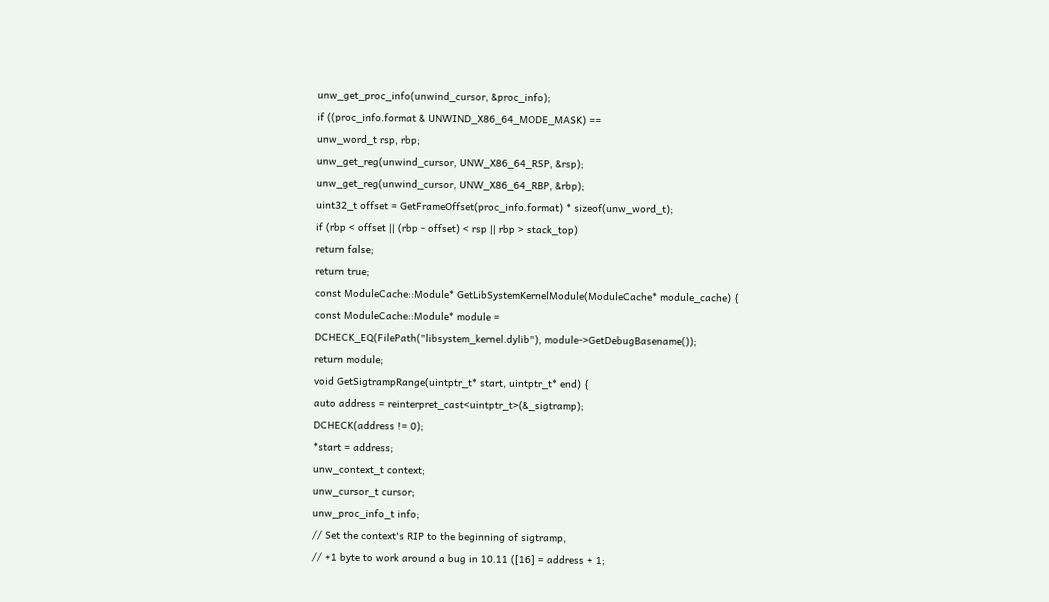unw_get_proc_info(unwind_cursor, &proc_info);
if ((proc_info.format & UNWIND_X86_64_MODE_MASK) ==
unw_word_t rsp, rbp;
unw_get_reg(unwind_cursor, UNW_X86_64_RSP, &rsp);
unw_get_reg(unwind_cursor, UNW_X86_64_RBP, &rbp);
uint32_t offset = GetFrameOffset(proc_info.format) * sizeof(unw_word_t);
if (rbp < offset || (rbp - offset) < rsp || rbp > stack_top)
return false;
return true;
const ModuleCache::Module* GetLibSystemKernelModule(ModuleCache* module_cache) {
const ModuleCache::Module* module =
DCHECK_EQ(FilePath("libsystem_kernel.dylib"), module->GetDebugBasename());
return module;
void GetSigtrampRange(uintptr_t* start, uintptr_t* end) {
auto address = reinterpret_cast<uintptr_t>(&_sigtramp);
DCHECK(address != 0);
*start = address;
unw_context_t context;
unw_cursor_t cursor;
unw_proc_info_t info;
// Set the context's RIP to the beginning of sigtramp,
// +1 byte to work around a bug in 10.11 ([16] = address + 1;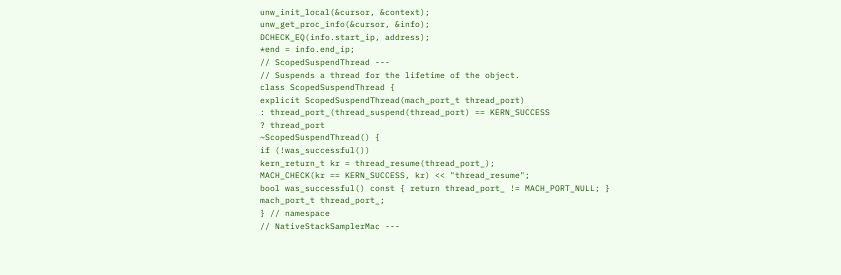unw_init_local(&cursor, &context);
unw_get_proc_info(&cursor, &info);
DCHECK_EQ(info.start_ip, address);
*end = info.end_ip;
// ScopedSuspendThread ---
// Suspends a thread for the lifetime of the object.
class ScopedSuspendThread {
explicit ScopedSuspendThread(mach_port_t thread_port)
: thread_port_(thread_suspend(thread_port) == KERN_SUCCESS
? thread_port
~ScopedSuspendThread() {
if (!was_successful())
kern_return_t kr = thread_resume(thread_port_);
MACH_CHECK(kr == KERN_SUCCESS, kr) << "thread_resume";
bool was_successful() const { return thread_port_ != MACH_PORT_NULL; }
mach_port_t thread_port_;
} // namespace
// NativeStackSamplerMac ---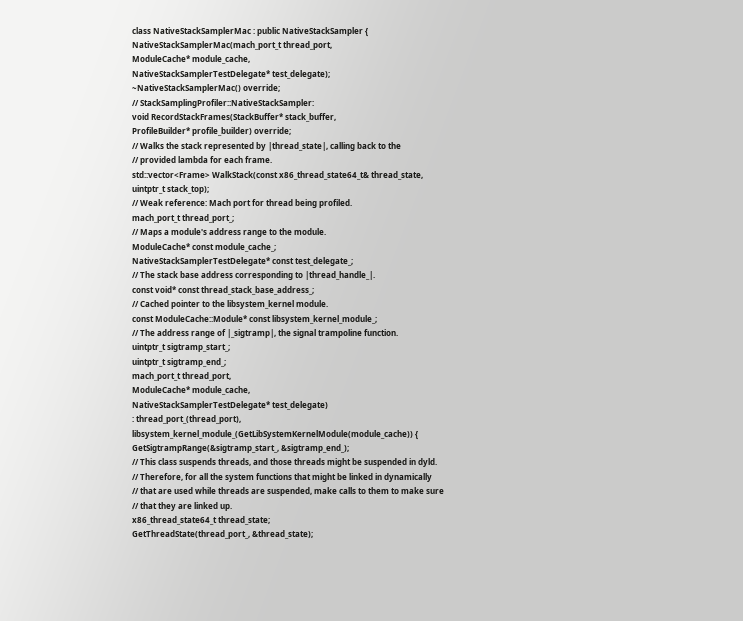class NativeStackSamplerMac : public NativeStackSampler {
NativeStackSamplerMac(mach_port_t thread_port,
ModuleCache* module_cache,
NativeStackSamplerTestDelegate* test_delegate);
~NativeStackSamplerMac() override;
// StackSamplingProfiler::NativeStackSampler:
void RecordStackFrames(StackBuffer* stack_buffer,
ProfileBuilder* profile_builder) override;
// Walks the stack represented by |thread_state|, calling back to the
// provided lambda for each frame.
std::vector<Frame> WalkStack(const x86_thread_state64_t& thread_state,
uintptr_t stack_top);
// Weak reference: Mach port for thread being profiled.
mach_port_t thread_port_;
// Maps a module's address range to the module.
ModuleCache* const module_cache_;
NativeStackSamplerTestDelegate* const test_delegate_;
// The stack base address corresponding to |thread_handle_|.
const void* const thread_stack_base_address_;
// Cached pointer to the libsystem_kernel module.
const ModuleCache::Module* const libsystem_kernel_module_;
// The address range of |_sigtramp|, the signal trampoline function.
uintptr_t sigtramp_start_;
uintptr_t sigtramp_end_;
mach_port_t thread_port,
ModuleCache* module_cache,
NativeStackSamplerTestDelegate* test_delegate)
: thread_port_(thread_port),
libsystem_kernel_module_(GetLibSystemKernelModule(module_cache)) {
GetSigtrampRange(&sigtramp_start_, &sigtramp_end_);
// This class suspends threads, and those threads might be suspended in dyld.
// Therefore, for all the system functions that might be linked in dynamically
// that are used while threads are suspended, make calls to them to make sure
// that they are linked up.
x86_thread_state64_t thread_state;
GetThreadState(thread_port_, &thread_state);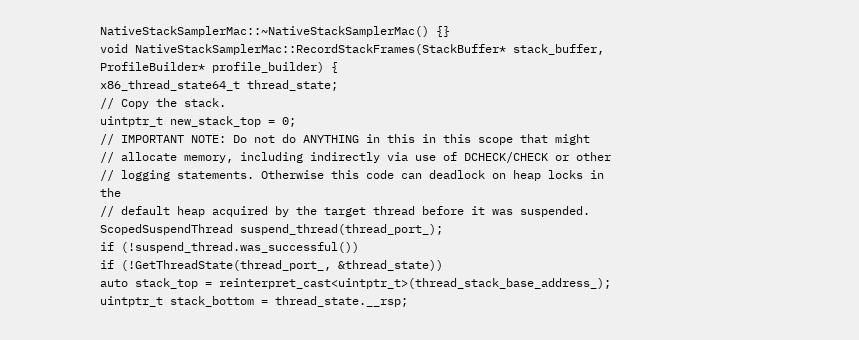NativeStackSamplerMac::~NativeStackSamplerMac() {}
void NativeStackSamplerMac::RecordStackFrames(StackBuffer* stack_buffer,
ProfileBuilder* profile_builder) {
x86_thread_state64_t thread_state;
// Copy the stack.
uintptr_t new_stack_top = 0;
// IMPORTANT NOTE: Do not do ANYTHING in this in this scope that might
// allocate memory, including indirectly via use of DCHECK/CHECK or other
// logging statements. Otherwise this code can deadlock on heap locks in the
// default heap acquired by the target thread before it was suspended.
ScopedSuspendThread suspend_thread(thread_port_);
if (!suspend_thread.was_successful())
if (!GetThreadState(thread_port_, &thread_state))
auto stack_top = reinterpret_cast<uintptr_t>(thread_stack_base_address_);
uintptr_t stack_bottom = thread_state.__rsp;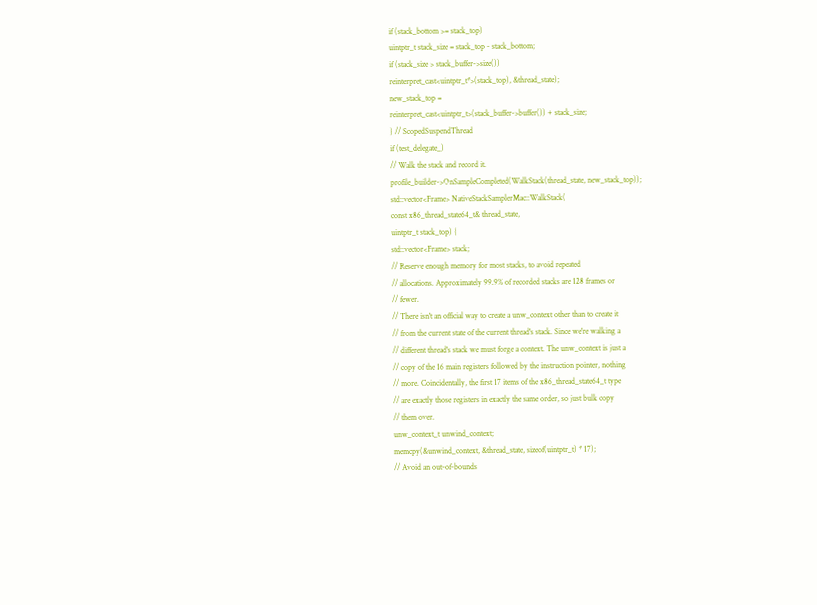if (stack_bottom >= stack_top)
uintptr_t stack_size = stack_top - stack_bottom;
if (stack_size > stack_buffer->size())
reinterpret_cast<uintptr_t*>(stack_top), &thread_state);
new_stack_top =
reinterpret_cast<uintptr_t>(stack_buffer->buffer()) + stack_size;
} // ScopedSuspendThread
if (test_delegate_)
// Walk the stack and record it.
profile_builder->OnSampleCompleted(WalkStack(thread_state, new_stack_top));
std::vector<Frame> NativeStackSamplerMac::WalkStack(
const x86_thread_state64_t& thread_state,
uintptr_t stack_top) {
std::vector<Frame> stack;
// Reserve enough memory for most stacks, to avoid repeated
// allocations. Approximately 99.9% of recorded stacks are 128 frames or
// fewer.
// There isn't an official way to create a unw_context other than to create it
// from the current state of the current thread's stack. Since we're walking a
// different thread's stack we must forge a context. The unw_context is just a
// copy of the 16 main registers followed by the instruction pointer, nothing
// more. Coincidentally, the first 17 items of the x86_thread_state64_t type
// are exactly those registers in exactly the same order, so just bulk copy
// them over.
unw_context_t unwind_context;
memcpy(&unwind_context, &thread_state, sizeof(uintptr_t) * 17);
// Avoid an out-of-bounds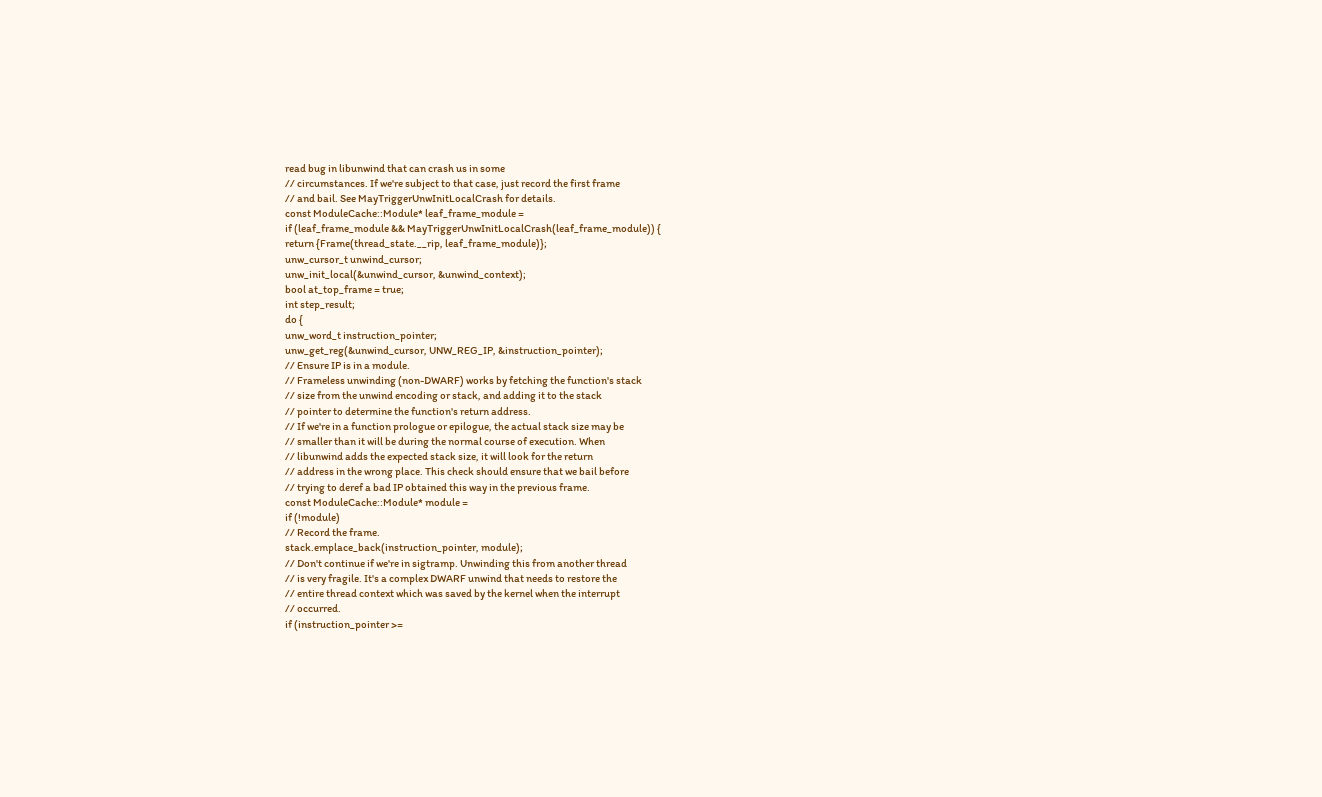read bug in libunwind that can crash us in some
// circumstances. If we're subject to that case, just record the first frame
// and bail. See MayTriggerUnwInitLocalCrash for details.
const ModuleCache::Module* leaf_frame_module =
if (leaf_frame_module && MayTriggerUnwInitLocalCrash(leaf_frame_module)) {
return {Frame(thread_state.__rip, leaf_frame_module)};
unw_cursor_t unwind_cursor;
unw_init_local(&unwind_cursor, &unwind_context);
bool at_top_frame = true;
int step_result;
do {
unw_word_t instruction_pointer;
unw_get_reg(&unwind_cursor, UNW_REG_IP, &instruction_pointer);
// Ensure IP is in a module.
// Frameless unwinding (non-DWARF) works by fetching the function's stack
// size from the unwind encoding or stack, and adding it to the stack
// pointer to determine the function's return address.
// If we're in a function prologue or epilogue, the actual stack size may be
// smaller than it will be during the normal course of execution. When
// libunwind adds the expected stack size, it will look for the return
// address in the wrong place. This check should ensure that we bail before
// trying to deref a bad IP obtained this way in the previous frame.
const ModuleCache::Module* module =
if (!module)
// Record the frame.
stack.emplace_back(instruction_pointer, module);
// Don't continue if we're in sigtramp. Unwinding this from another thread
// is very fragile. It's a complex DWARF unwind that needs to restore the
// entire thread context which was saved by the kernel when the interrupt
// occurred.
if (instruction_pointer >=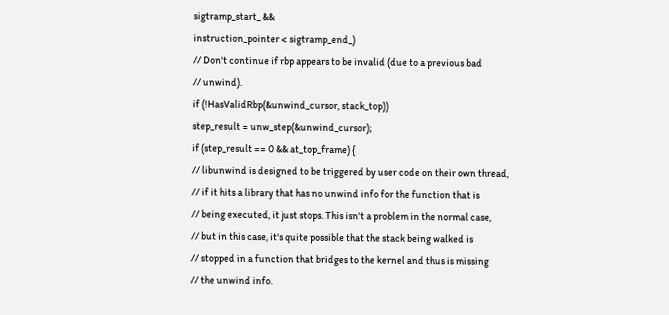sigtramp_start_ &&
instruction_pointer < sigtramp_end_)
// Don't continue if rbp appears to be invalid (due to a previous bad
// unwind).
if (!HasValidRbp(&unwind_cursor, stack_top))
step_result = unw_step(&unwind_cursor);
if (step_result == 0 && at_top_frame) {
// libunwind is designed to be triggered by user code on their own thread,
// if it hits a library that has no unwind info for the function that is
// being executed, it just stops. This isn't a problem in the normal case,
// but in this case, it's quite possible that the stack being walked is
// stopped in a function that bridges to the kernel and thus is missing
// the unwind info.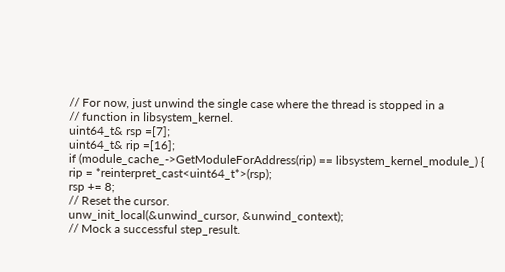// For now, just unwind the single case where the thread is stopped in a
// function in libsystem_kernel.
uint64_t& rsp =[7];
uint64_t& rip =[16];
if (module_cache_->GetModuleForAddress(rip) == libsystem_kernel_module_) {
rip = *reinterpret_cast<uint64_t*>(rsp);
rsp += 8;
// Reset the cursor.
unw_init_local(&unwind_cursor, &unwind_context);
// Mock a successful step_result.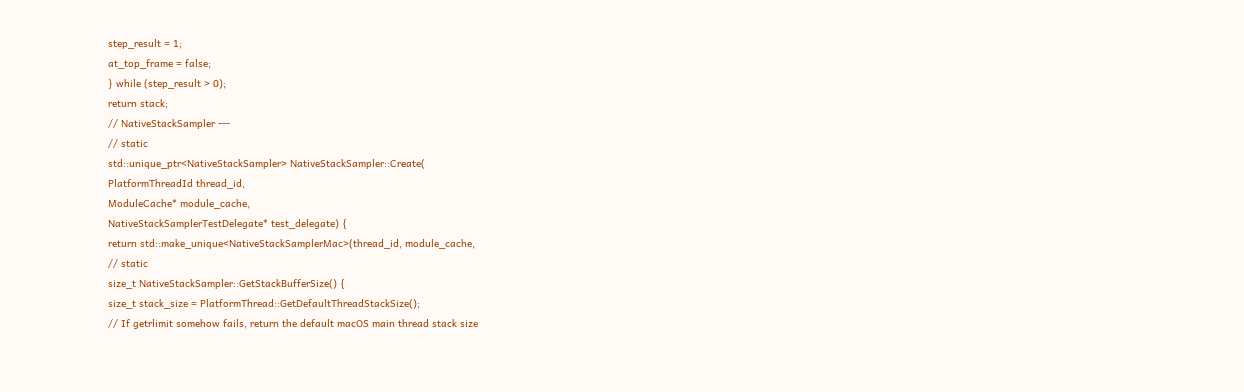step_result = 1;
at_top_frame = false;
} while (step_result > 0);
return stack;
// NativeStackSampler ---
// static
std::unique_ptr<NativeStackSampler> NativeStackSampler::Create(
PlatformThreadId thread_id,
ModuleCache* module_cache,
NativeStackSamplerTestDelegate* test_delegate) {
return std::make_unique<NativeStackSamplerMac>(thread_id, module_cache,
// static
size_t NativeStackSampler::GetStackBufferSize() {
size_t stack_size = PlatformThread::GetDefaultThreadStackSize();
// If getrlimit somehow fails, return the default macOS main thread stack size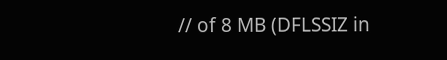// of 8 MB (DFLSSIZ in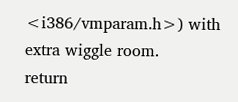<i386/vmparam.h>) with extra wiggle room.
return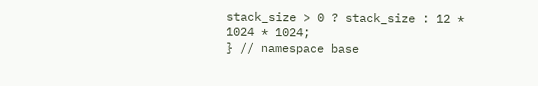stack_size > 0 ? stack_size : 12 * 1024 * 1024;
} // namespace base